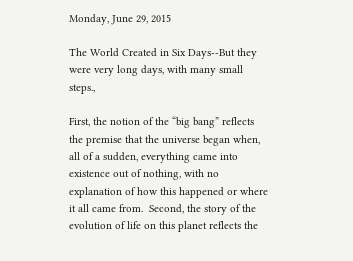Monday, June 29, 2015

The World Created in Six Days--But they were very long days, with many small steps.,

First, the notion of the “big bang” reflects the premise that the universe began when, all of a sudden, everything came into existence out of nothing, with no explanation of how this happened or where it all came from.  Second, the story of the evolution of life on this planet reflects the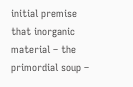initial premise that inorganic material – the primordial soup –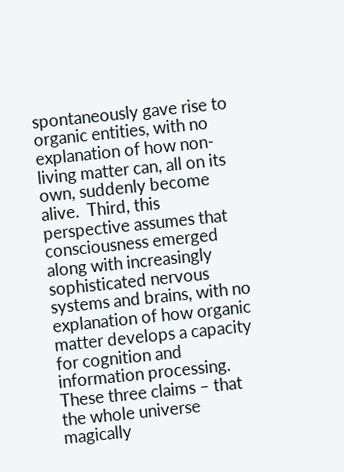spontaneously gave rise to organic entities, with no explanation of how non-living matter can, all on its own, suddenly become alive.  Third, this perspective assumes that consciousness emerged along with increasingly sophisticated nervous systems and brains, with no explanation of how organic matter develops a capacity for cognition and information processing.  These three claims – that the whole universe magically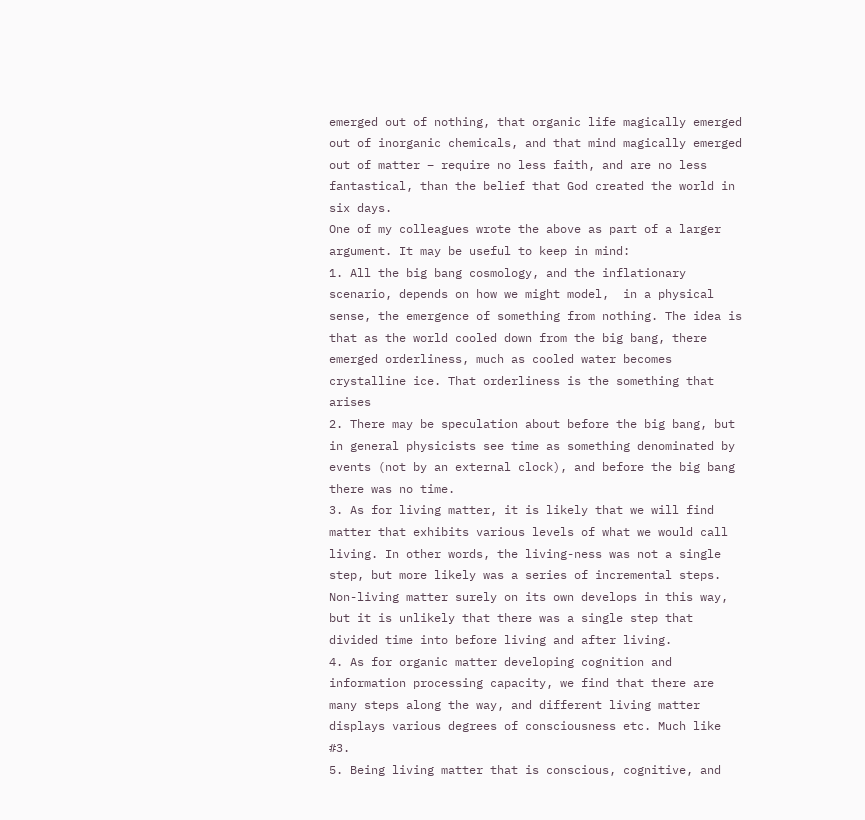emerged out of nothing, that organic life magically emerged out of inorganic chemicals, and that mind magically emerged out of matter – require no less faith, and are no less fantastical, than the belief that God created the world in six days.
One of my colleagues wrote the above as part of a larger argument. It may be useful to keep in mind:
1. All the big bang cosmology, and the inflationary scenario, depends on how we might model,  in a physical sense, the emergence of something from nothing. The idea is that as the world cooled down from the big bang, there emerged orderliness, much as cooled water becomes crystalline ice. That orderliness is the something that arises
2. There may be speculation about before the big bang, but in general physicists see time as something denominated by events (not by an external clock), and before the big bang there was no time.
3. As for living matter, it is likely that we will find matter that exhibits various levels of what we would call living. In other words, the living-ness was not a single step, but more likely was a series of incremental steps. Non-living matter surely on its own develops in this way, but it is unlikely that there was a single step that divided time into before living and after living.
4. As for organic matter developing cognition and information processing capacity, we find that there are many steps along the way, and different living matter displays various degrees of consciousness etc. Much like #3.
5. Being living matter that is conscious, cognitive, and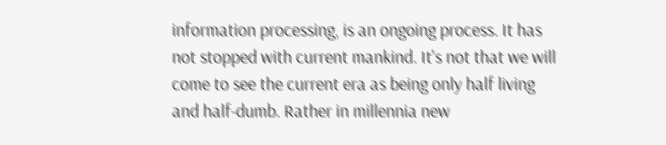information processing, is an ongoing process. It has not stopped with current mankind. It's not that we will come to see the current era as being only half living and half-dumb. Rather in millennia new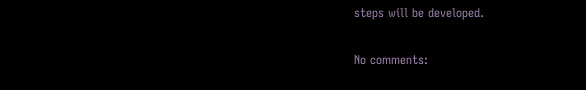steps will be developed.

No comments: